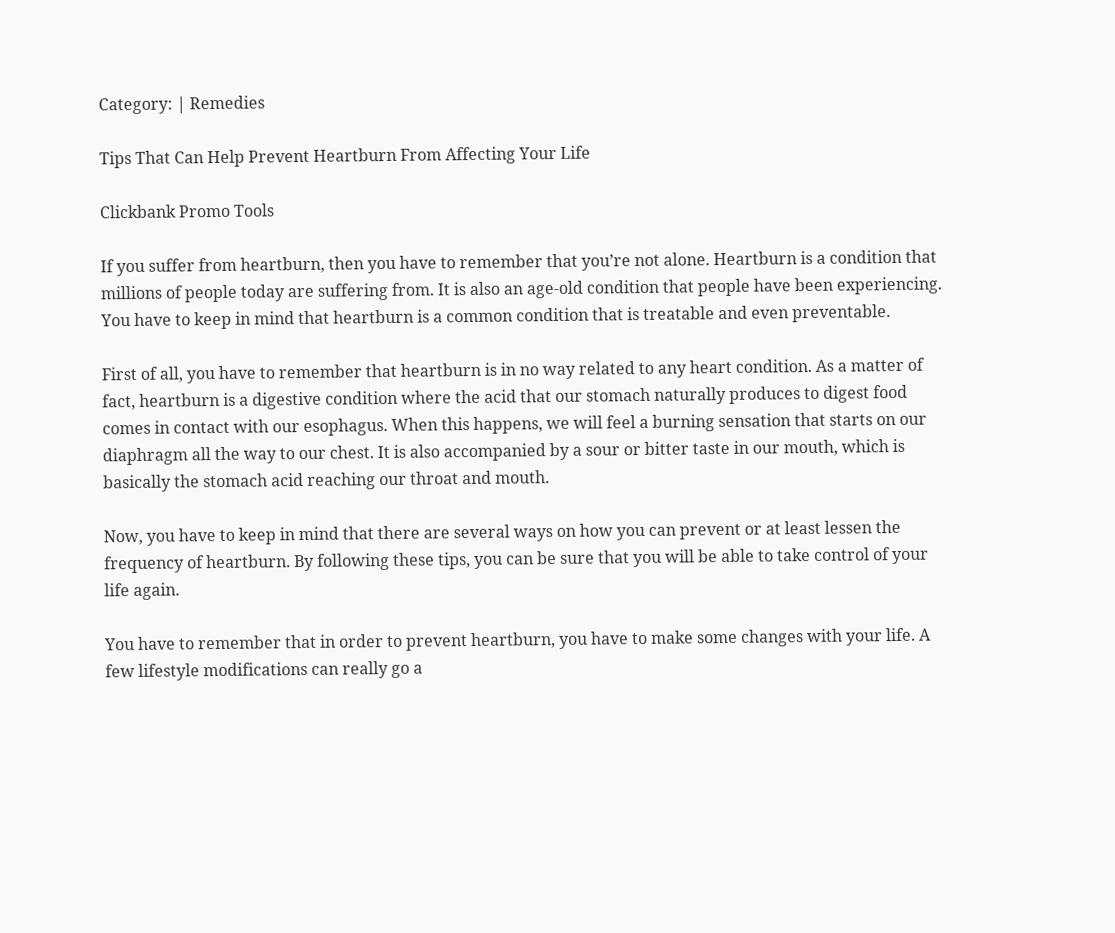Category: | Remedies

Tips That Can Help Prevent Heartburn From Affecting Your Life

Clickbank Promo Tools

If you suffer from heartburn, then you have to remember that you’re not alone. Heartburn is a condition that millions of people today are suffering from. It is also an age-old condition that people have been experiencing. You have to keep in mind that heartburn is a common condition that is treatable and even preventable.

First of all, you have to remember that heartburn is in no way related to any heart condition. As a matter of fact, heartburn is a digestive condition where the acid that our stomach naturally produces to digest food comes in contact with our esophagus. When this happens, we will feel a burning sensation that starts on our diaphragm all the way to our chest. It is also accompanied by a sour or bitter taste in our mouth, which is basically the stomach acid reaching our throat and mouth.

Now, you have to keep in mind that there are several ways on how you can prevent or at least lessen the frequency of heartburn. By following these tips, you can be sure that you will be able to take control of your life again.

You have to remember that in order to prevent heartburn, you have to make some changes with your life. A few lifestyle modifications can really go a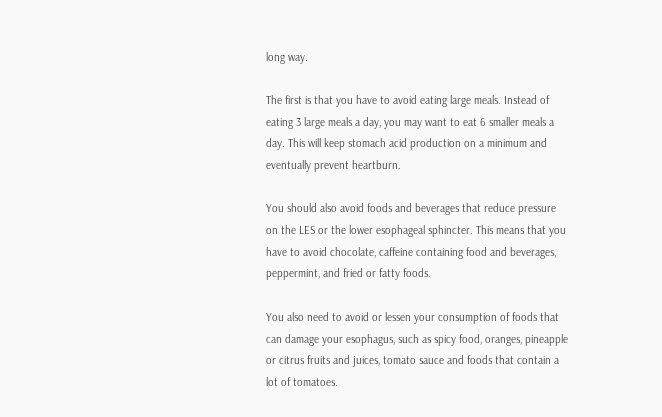long way.

The first is that you have to avoid eating large meals. Instead of eating 3 large meals a day, you may want to eat 6 smaller meals a day. This will keep stomach acid production on a minimum and eventually prevent heartburn.

You should also avoid foods and beverages that reduce pressure on the LES or the lower esophageal sphincter. This means that you have to avoid chocolate, caffeine containing food and beverages, peppermint, and fried or fatty foods.

You also need to avoid or lessen your consumption of foods that can damage your esophagus, such as spicy food, oranges, pineapple or citrus fruits and juices, tomato sauce and foods that contain a lot of tomatoes.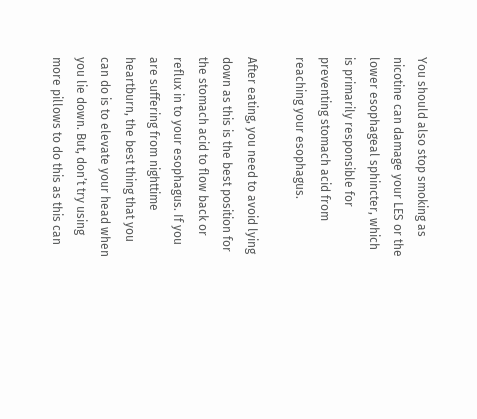You should also stop smoking as nicotine can damage your LES or the lower esophageal sphincter, which is primarily responsible for preventing stomach acid from reaching your esophagus.

After eating, you need to avoid lying down as this is the best position for the stomach acid to flow back or reflux in to your esophagus. If you are suffering from nighttime heartburn, the best thing that you can do is to elevate your head when you lie down. But, don’t try using more pillows to do this as this can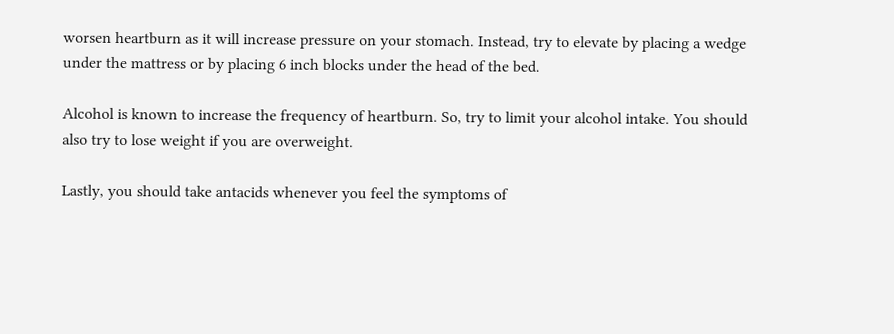worsen heartburn as it will increase pressure on your stomach. Instead, try to elevate by placing a wedge under the mattress or by placing 6 inch blocks under the head of the bed.

Alcohol is known to increase the frequency of heartburn. So, try to limit your alcohol intake. You should also try to lose weight if you are overweight.

Lastly, you should take antacids whenever you feel the symptoms of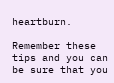heartburn.

Remember these tips and you can be sure that you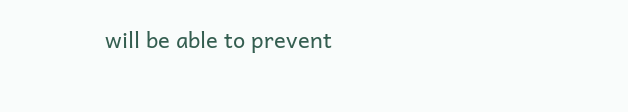will be able to prevent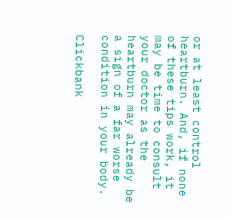or at least control heartburn. And, if none of these tips work, it may be time to consult your doctor as the heartburn may already be a sign of a far worse condition in your body.

Clickbank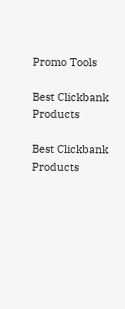Promo Tools

Best Clickbank Products

Best Clickbank Products